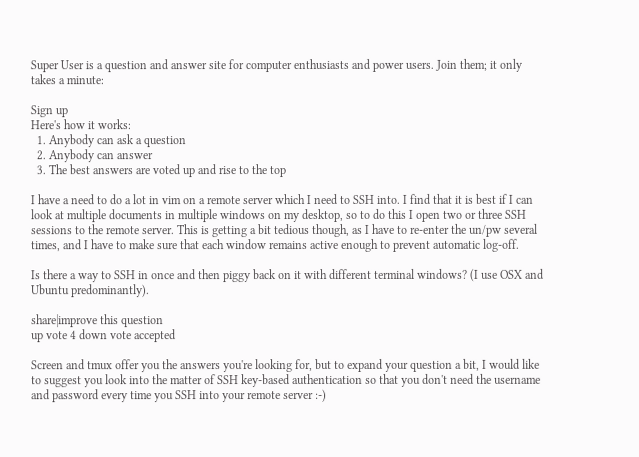Super User is a question and answer site for computer enthusiasts and power users. Join them; it only takes a minute:

Sign up
Here's how it works:
  1. Anybody can ask a question
  2. Anybody can answer
  3. The best answers are voted up and rise to the top

I have a need to do a lot in vim on a remote server which I need to SSH into. I find that it is best if I can look at multiple documents in multiple windows on my desktop, so to do this I open two or three SSH sessions to the remote server. This is getting a bit tedious though, as I have to re-enter the un/pw several times, and I have to make sure that each window remains active enough to prevent automatic log-off.

Is there a way to SSH in once and then piggy back on it with different terminal windows? (I use OSX and Ubuntu predominantly).

share|improve this question
up vote 4 down vote accepted

Screen and tmux offer you the answers you're looking for, but to expand your question a bit, I would like to suggest you look into the matter of SSH key-based authentication so that you don't need the username and password every time you SSH into your remote server :-)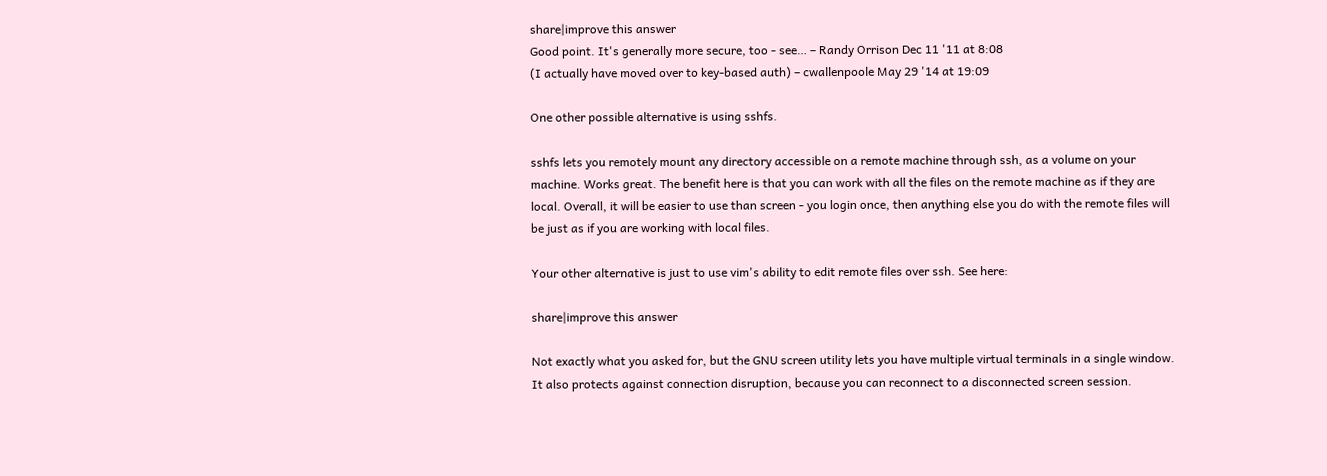share|improve this answer
Good point. It's generally more secure, too - see… – Randy Orrison Dec 11 '11 at 8:08
(I actually have moved over to key-based auth) – cwallenpoole May 29 '14 at 19:09

One other possible alternative is using sshfs.

sshfs lets you remotely mount any directory accessible on a remote machine through ssh, as a volume on your machine. Works great. The benefit here is that you can work with all the files on the remote machine as if they are local. Overall, it will be easier to use than screen - you login once, then anything else you do with the remote files will be just as if you are working with local files.

Your other alternative is just to use vim's ability to edit remote files over ssh. See here:

share|improve this answer

Not exactly what you asked for, but the GNU screen utility lets you have multiple virtual terminals in a single window. It also protects against connection disruption, because you can reconnect to a disconnected screen session.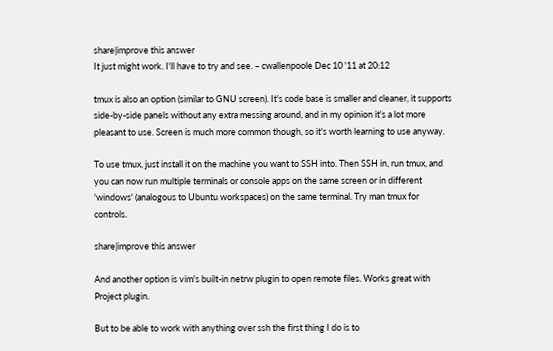share|improve this answer
It just might work. I'll have to try and see. – cwallenpoole Dec 10 '11 at 20:12

tmux is also an option (similar to GNU screen). It's code base is smaller and cleaner, it supports side-by-side panels without any extra messing around, and in my opinion it's a lot more pleasant to use. Screen is much more common though, so it's worth learning to use anyway.

To use tmux, just install it on the machine you want to SSH into. Then SSH in, run tmux, and you can now run multiple terminals or console apps on the same screen or in different 'windows' (analogous to Ubuntu workspaces) on the same terminal. Try man tmux for controls.

share|improve this answer

And another option is vim's built-in netrw plugin to open remote files. Works great with Project plugin.

But to be able to work with anything over ssh the first thing I do is to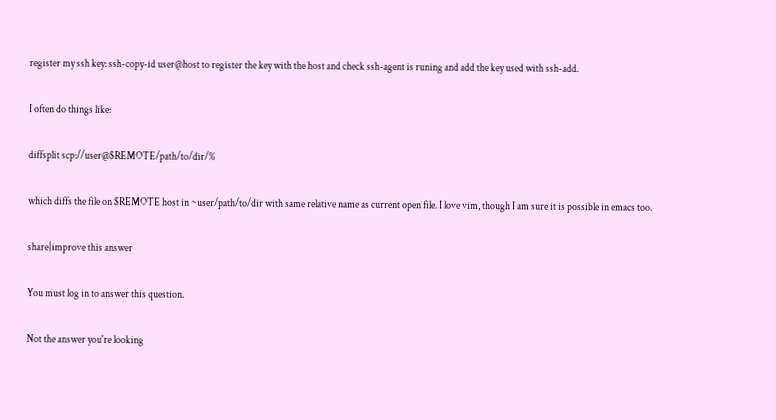register my ssh key: ssh-copy-id user@host to register the key with the host and check ssh-agent is runing and add the key used with ssh-add.

I often do things like:

diffsplit scp://user@$REMOTE/path/to/dir/%

which diffs the file on $REMOTE host in ~user/path/to/dir with same relative name as current open file. I love vim, though I am sure it is possible in emacs too.

share|improve this answer

You must log in to answer this question.

Not the answer you're looking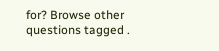for? Browse other questions tagged .